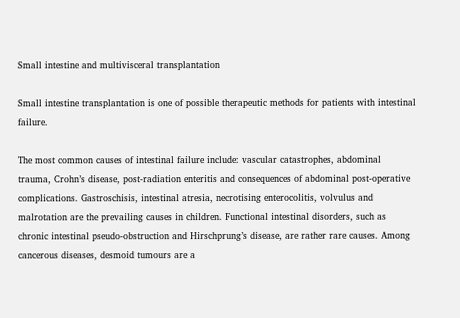Small intestine and multivisceral transplantation

Small intestine transplantation is one of possible therapeutic methods for patients with intestinal failure.

The most common causes of intestinal failure include: vascular catastrophes, abdominal trauma, Crohn’s disease, post-radiation enteritis and consequences of abdominal post-operative complications. Gastroschisis, intestinal atresia, necrotising enterocolitis, volvulus and malrotation are the prevailing causes in children. Functional intestinal disorders, such as chronic intestinal pseudo-obstruction and Hirschprung’s disease, are rather rare causes. Among cancerous diseases, desmoid tumours are a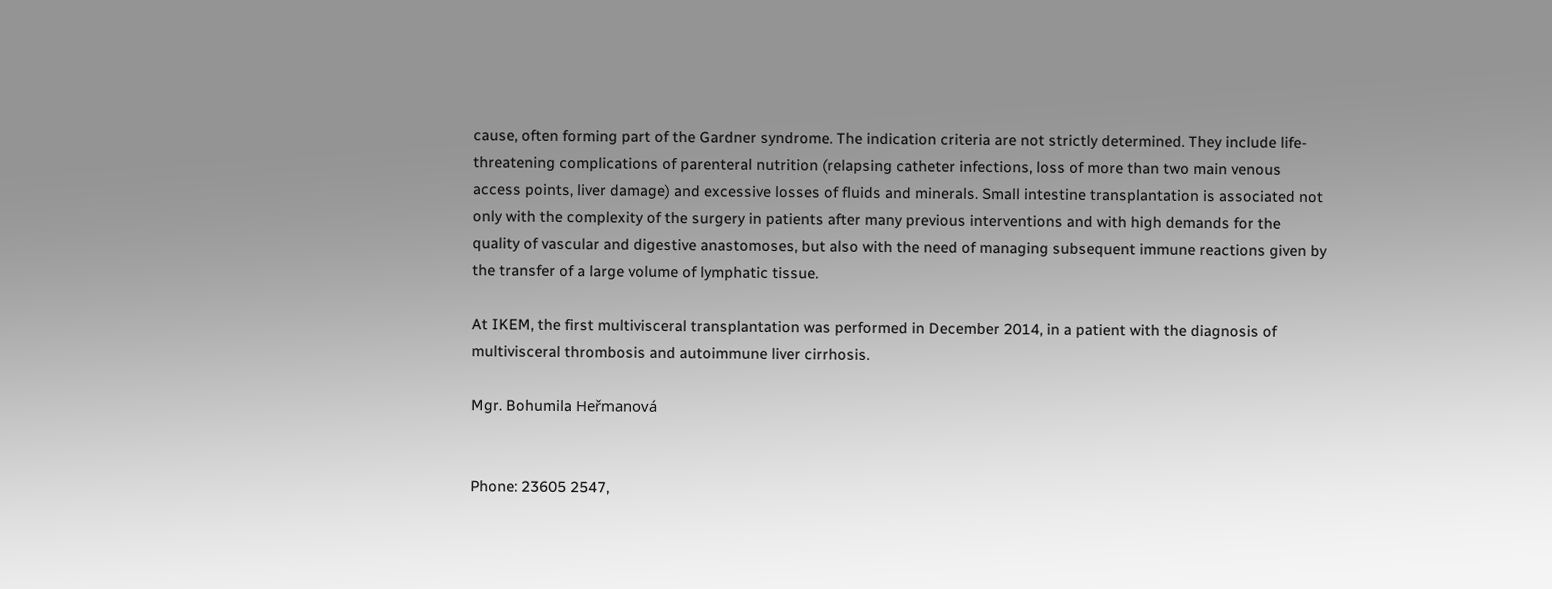cause, often forming part of the Gardner syndrome. The indication criteria are not strictly determined. They include life-threatening complications of parenteral nutrition (relapsing catheter infections, loss of more than two main venous access points, liver damage) and excessive losses of fluids and minerals. Small intestine transplantation is associated not only with the complexity of the surgery in patients after many previous interventions and with high demands for the quality of vascular and digestive anastomoses, but also with the need of managing subsequent immune reactions given by the transfer of a large volume of lymphatic tissue.

At IKEM, the first multivisceral transplantation was performed in December 2014, in a patient with the diagnosis of multivisceral thrombosis and autoimmune liver cirrhosis.

Mgr. Bohumila Heřmanová


Phone: 23605 2547,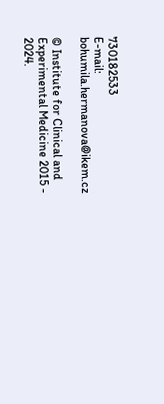730182533
E-mail: bohumila.hermanova@ikem.cz

© Institute for Clinical and Experimental Medicine 2015 - 2024.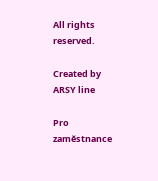All rights reserved.

Created by ARSY line

Pro zaměstnance